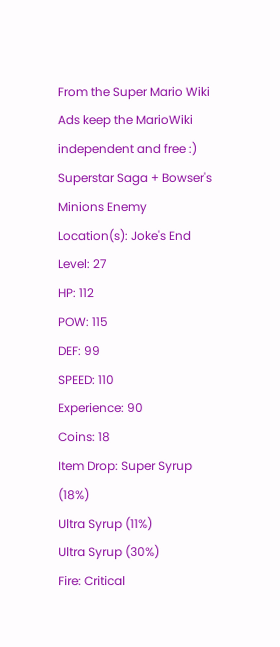From the Super Mario Wiki
Ads keep the MarioWiki independent and free :)
Superstar Saga + Bowser's Minions Enemy
Location(s): Joke's End
Level: 27
HP: 112
POW: 115
DEF: 99
SPEED: 110
Experience: 90
Coins: 18
Item Drop: Super Syrup (18%)
Ultra Syrup (11%)
Ultra Syrup (30%)
Fire: Critical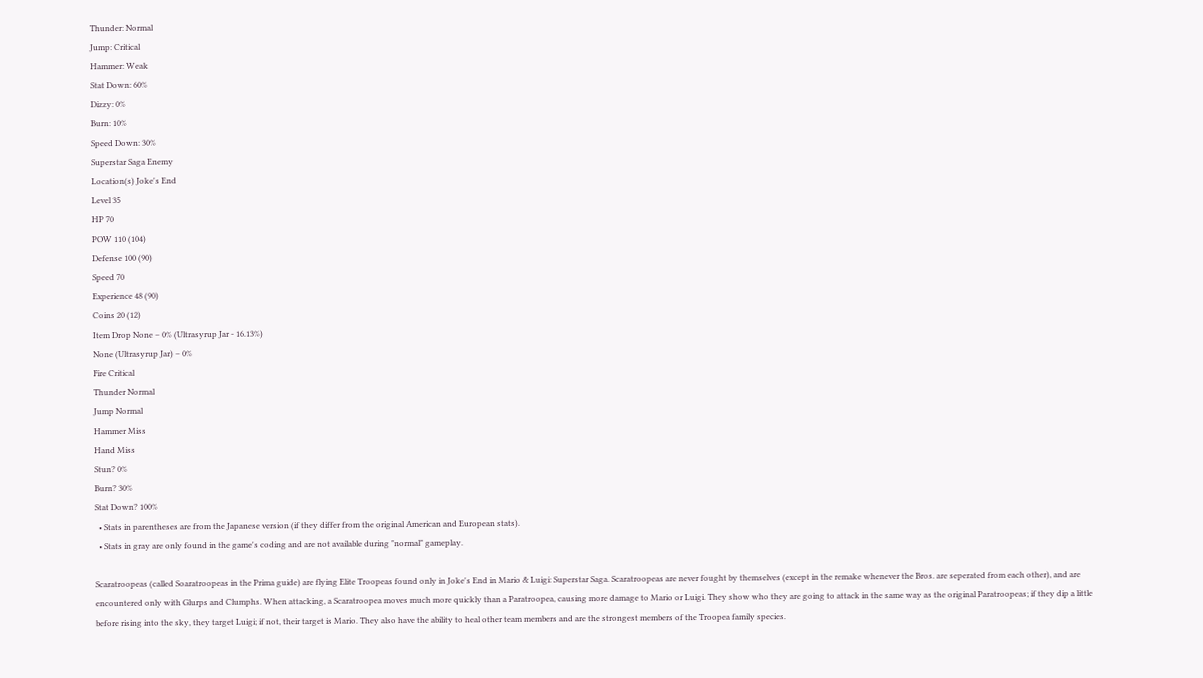Thunder: Normal
Jump: Critical
Hammer: Weak
Stat Down: 60%
Dizzy: 0%
Burn: 10%
Speed Down: 30%
Superstar Saga Enemy
Location(s) Joke's End
Level 35
HP 70
POW 110 (104)
Defense 100 (90)
Speed 70
Experience 48 (90)
Coins 20 (12)
Item Drop None – 0% (Ultrasyrup Jar - 16.13%)
None (Ultrasyrup Jar) – 0%
Fire Critical
Thunder Normal
Jump Normal
Hammer Miss
Hand Miss
Stun? 0%
Burn? 30%
Stat Down? 100%
  • Stats in parentheses are from the Japanese version (if they differ from the original American and European stats).
  • Stats in gray are only found in the game's coding and are not available during "normal" gameplay.

Scaratroopeas (called Soaratroopeas in the Prima guide) are flying Elite Troopeas found only in Joke's End in Mario & Luigi: Superstar Saga. Scaratroopeas are never fought by themselves (except in the remake whenever the Bros. are seperated from each other), and are encountered only with Glurps and Clumphs. When attacking, a Scaratroopea moves much more quickly than a Paratroopea, causing more damage to Mario or Luigi. They show who they are going to attack in the same way as the original Paratroopeas; if they dip a little before rising into the sky, they target Luigi; if not, their target is Mario. They also have the ability to heal other team members and are the strongest members of the Troopea family species.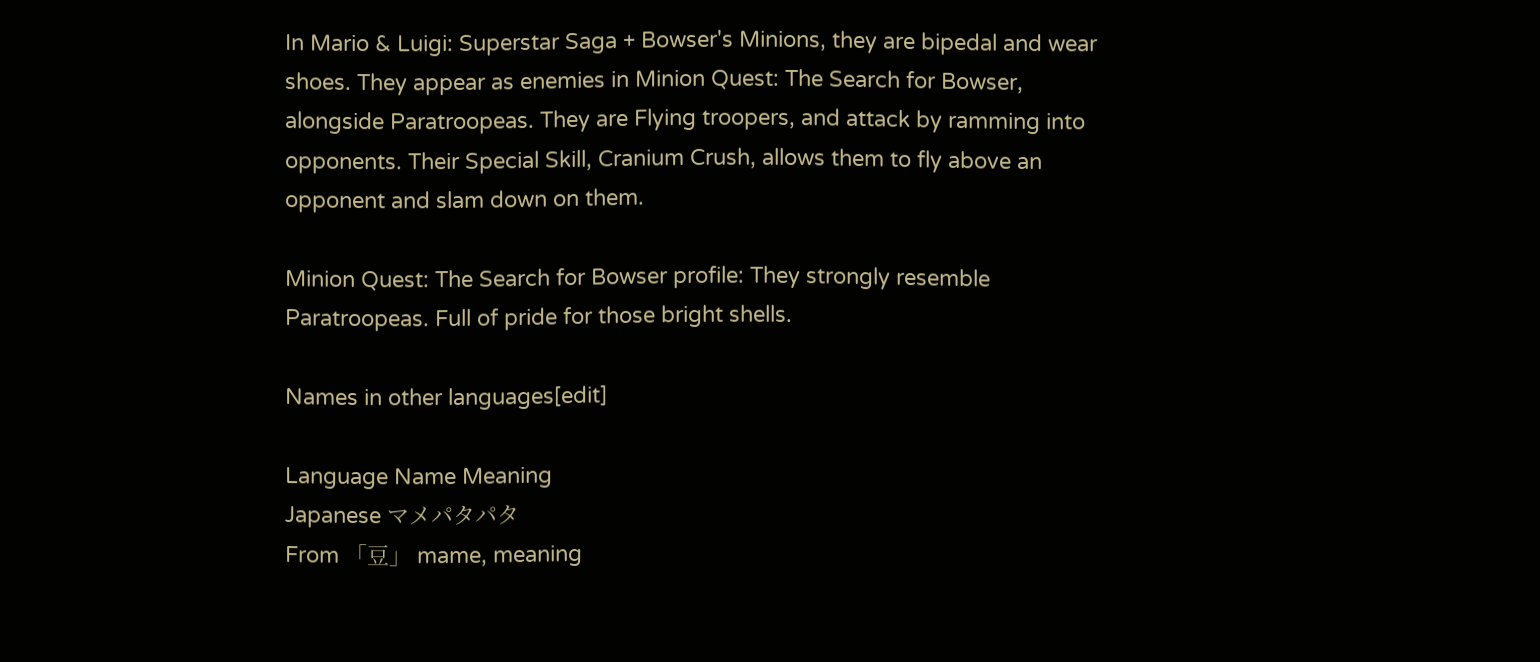In Mario & Luigi: Superstar Saga + Bowser's Minions, they are bipedal and wear shoes. They appear as enemies in Minion Quest: The Search for Bowser, alongside Paratroopeas. They are Flying troopers, and attack by ramming into opponents. Their Special Skill, Cranium Crush, allows them to fly above an opponent and slam down on them.

Minion Quest: The Search for Bowser profile: They strongly resemble Paratroopeas. Full of pride for those bright shells.

Names in other languages[edit]

Language Name Meaning
Japanese マメパタパタ
From 「豆」 mame, meaning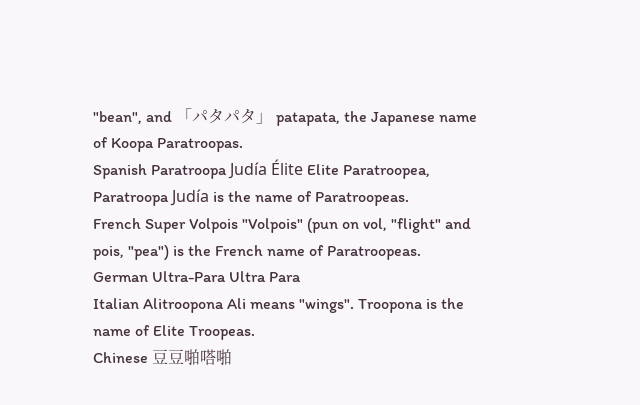"bean", and 「パタパタ」 patapata, the Japanese name of Koopa Paratroopas.
Spanish Paratroopa Judía Élite Elite Paratroopea, Paratroopa Judía is the name of Paratroopeas.
French Super Volpois "Volpois" (pun on vol, "flight" and pois, "pea") is the French name of Paratroopeas.
German Ultra-Para Ultra Para
Italian Alitroopona Ali means "wings". Troopona is the name of Elite Troopeas.
Chinese 豆豆啪嗒啪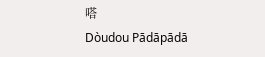嗒
Dòudou Pādāpādā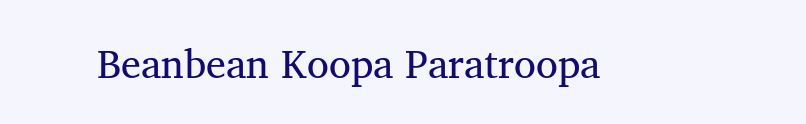Beanbean Koopa Paratroopa